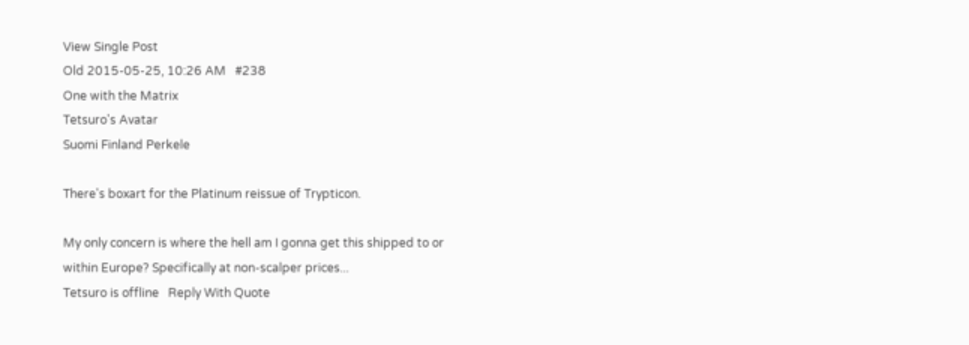View Single Post
Old 2015-05-25, 10:26 AM   #238
One with the Matrix
Tetsuro's Avatar
Suomi Finland Perkele

There's boxart for the Platinum reissue of Trypticon.

My only concern is where the hell am I gonna get this shipped to or within Europe? Specifically at non-scalper prices...
Tetsuro is offline   Reply With Quote